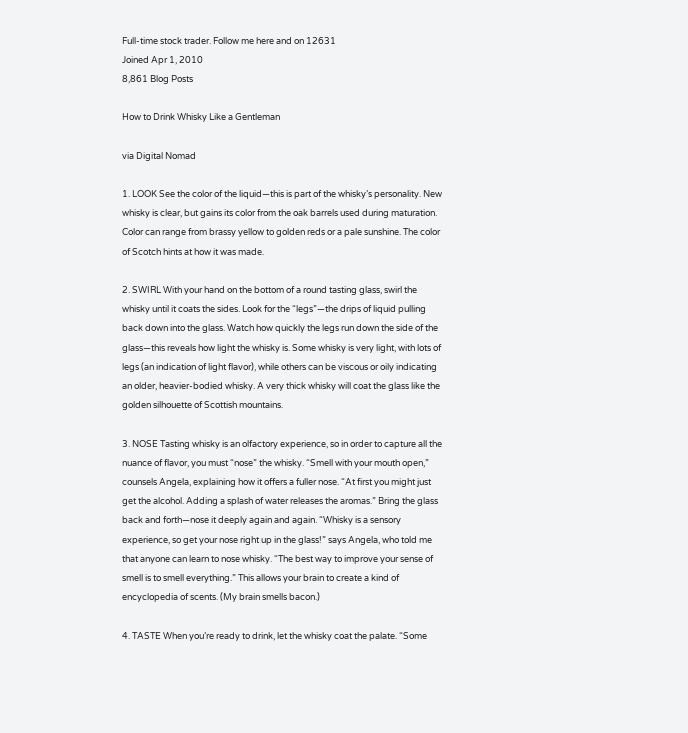Full-time stock trader. Follow me here and on 12631
Joined Apr 1, 2010
8,861 Blog Posts

How to Drink Whisky Like a Gentleman

via Digital Nomad

1. LOOK See the color of the liquid—this is part of the whisky’s personality. New whisky is clear, but gains its color from the oak barrels used during maturation. Color can range from brassy yellow to golden reds or a pale sunshine. The color of Scotch hints at how it was made.

2. SWIRL With your hand on the bottom of a round tasting glass, swirl the whisky until it coats the sides. Look for the “legs”—the drips of liquid pulling back down into the glass. Watch how quickly the legs run down the side of the glass—this reveals how light the whisky is. Some whisky is very light, with lots of legs (an indication of light flavor), while others can be viscous or oily indicating an older, heavier-bodied whisky. A very thick whisky will coat the glass like the golden silhouette of Scottish mountains.

3. NOSE Tasting whisky is an olfactory experience, so in order to capture all the nuance of flavor, you must “nose” the whisky. “Smell with your mouth open,” counsels Angela, explaining how it offers a fuller nose. “At first you might just get the alcohol. Adding a splash of water releases the aromas.” Bring the glass back and forth—nose it deeply again and again. “Whisky is a sensory experience, so get your nose right up in the glass!” says Angela, who told me that anyone can learn to nose whisky. “The best way to improve your sense of smell is to smell everything.” This allows your brain to create a kind of encyclopedia of scents. (My brain smells bacon.)

4. TASTE When you’re ready to drink, let the whisky coat the palate. “Some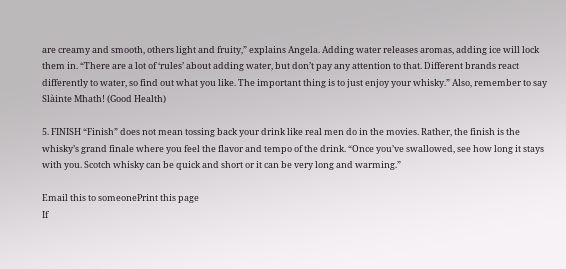are creamy and smooth, others light and fruity,” explains Angela. Adding water releases aromas, adding ice will lock them in. “There are a lot of ‘rules’ about adding water, but don’t pay any attention to that. Different brands react differently to water, so find out what you like. The important thing is to just enjoy your whisky.” Also, remember to say Slàinte Mhath! (Good Health)

5. FINISH “Finish” does not mean tossing back your drink like real men do in the movies. Rather, the finish is the whisky’s grand finale where you feel the flavor and tempo of the drink. “Once you’ve swallowed, see how long it stays with you. Scotch whisky can be quick and short or it can be very long and warming.”

Email this to someonePrint this page
If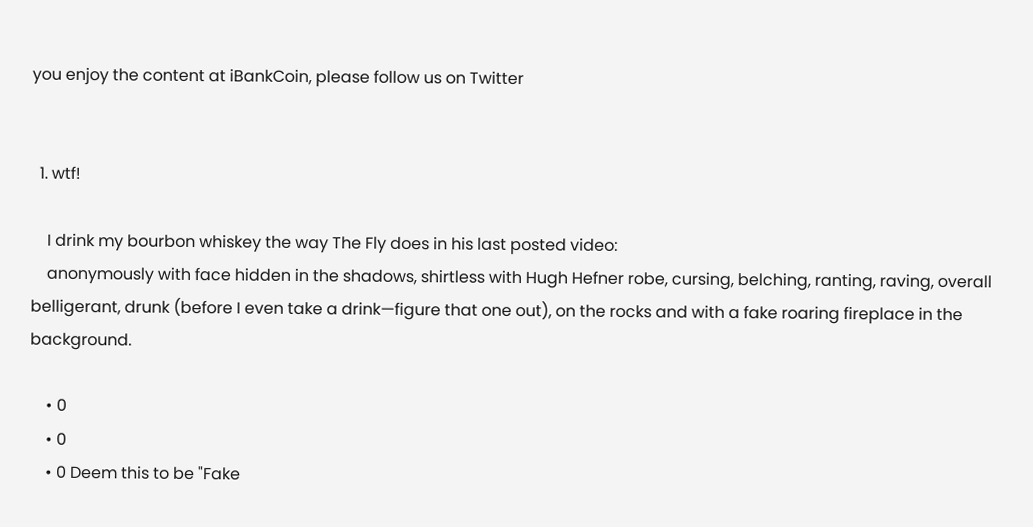you enjoy the content at iBankCoin, please follow us on Twitter


  1. wtf!

    I drink my bourbon whiskey the way The Fly does in his last posted video:
    anonymously with face hidden in the shadows, shirtless with Hugh Hefner robe, cursing, belching, ranting, raving, overall belligerant, drunk (before I even take a drink—figure that one out), on the rocks and with a fake roaring fireplace in the background.

    • 0
    • 0
    • 0 Deem this to be "Fake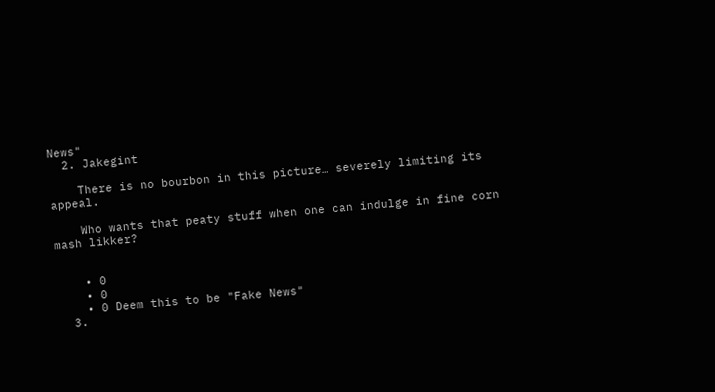News"
  2. Jakegint

    There is no bourbon in this picture… severely limiting its appeal.

    Who wants that peaty stuff when one can indulge in fine corn mash likker?


    • 0
    • 0
    • 0 Deem this to be "Fake News"
  3.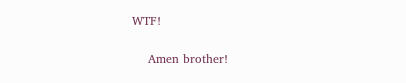WTF!

    Amen brother!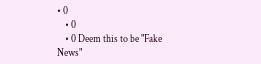• 0
    • 0
    • 0 Deem this to be "Fake News"